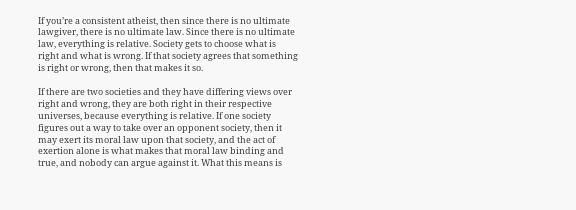If you’re a consistent atheist, then since there is no ultimate lawgiver, there is no ultimate law. Since there is no ultimate law, everything is relative. Society gets to choose what is right and what is wrong. If that society agrees that something is right or wrong, then that makes it so.

If there are two societies and they have differing views over right and wrong, they are both right in their respective universes, because everything is relative. If one society figures out a way to take over an opponent society, then it may exert its moral law upon that society, and the act of exertion alone is what makes that moral law binding and true, and nobody can argue against it. What this means is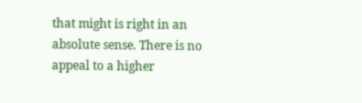that might is right in an absolute sense. There is no appeal to a higher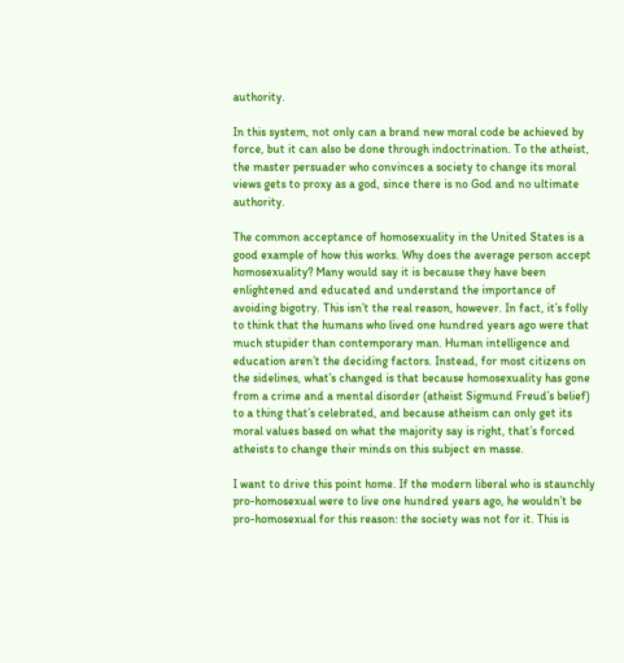authority.

In this system, not only can a brand new moral code be achieved by force, but it can also be done through indoctrination. To the atheist, the master persuader who convinces a society to change its moral views gets to proxy as a god, since there is no God and no ultimate authority.

The common acceptance of homosexuality in the United States is a good example of how this works. Why does the average person accept homosexuality? Many would say it is because they have been enlightened and educated and understand the importance of avoiding bigotry. This isn’t the real reason, however. In fact, it’s folly to think that the humans who lived one hundred years ago were that much stupider than contemporary man. Human intelligence and education aren’t the deciding factors. Instead, for most citizens on the sidelines, what’s changed is that because homosexuality has gone from a crime and a mental disorder (atheist Sigmund Freud’s belief) to a thing that’s celebrated, and because atheism can only get its moral values based on what the majority say is right, that’s forced atheists to change their minds on this subject en masse.

I want to drive this point home. If the modern liberal who is staunchly pro-homosexual were to live one hundred years ago, he wouldn’t be pro-homosexual for this reason: the society was not for it. This is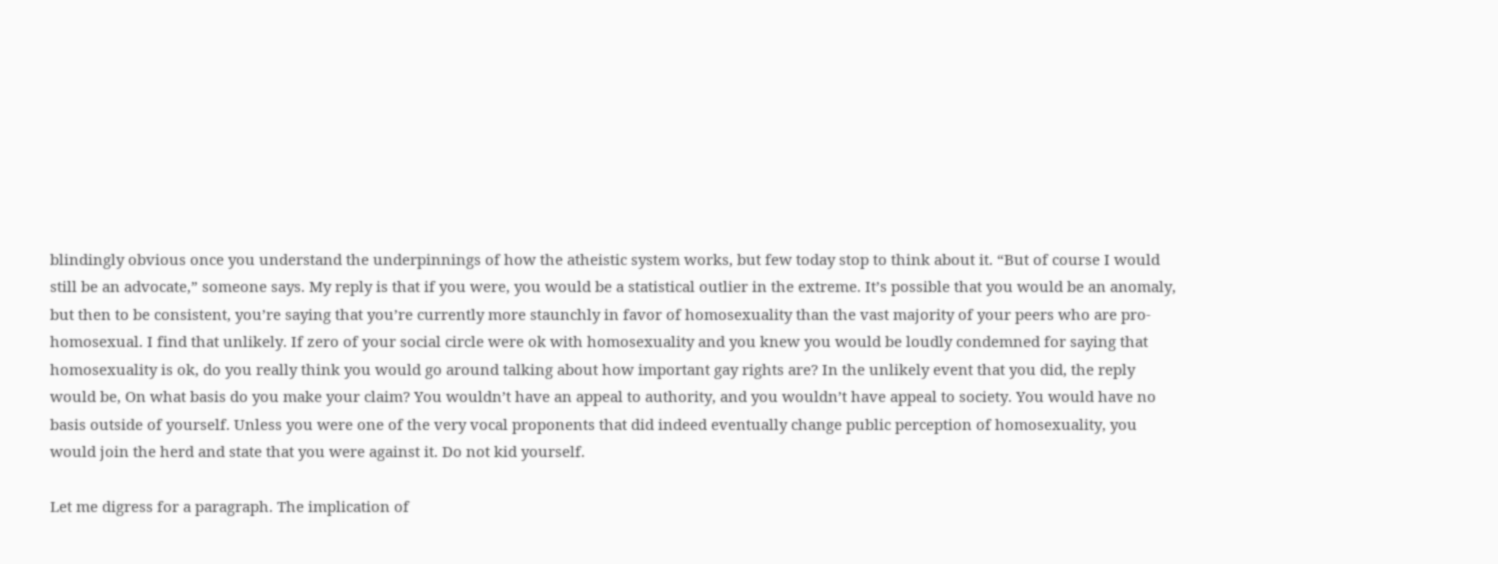blindingly obvious once you understand the underpinnings of how the atheistic system works, but few today stop to think about it. “But of course I would still be an advocate,” someone says. My reply is that if you were, you would be a statistical outlier in the extreme. It’s possible that you would be an anomaly, but then to be consistent, you’re saying that you’re currently more staunchly in favor of homosexuality than the vast majority of your peers who are pro-homosexual. I find that unlikely. If zero of your social circle were ok with homosexuality and you knew you would be loudly condemned for saying that homosexuality is ok, do you really think you would go around talking about how important gay rights are? In the unlikely event that you did, the reply would be, On what basis do you make your claim? You wouldn’t have an appeal to authority, and you wouldn’t have appeal to society. You would have no basis outside of yourself. Unless you were one of the very vocal proponents that did indeed eventually change public perception of homosexuality, you would join the herd and state that you were against it. Do not kid yourself.

Let me digress for a paragraph. The implication of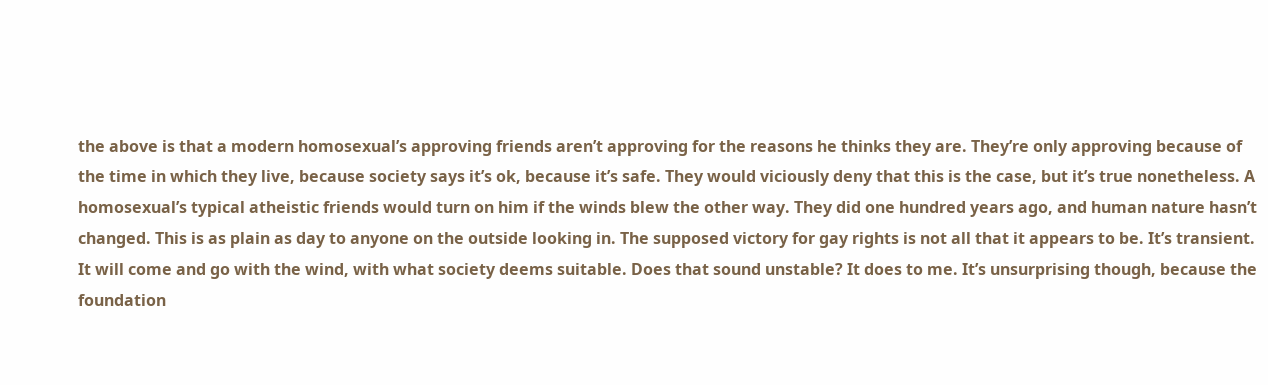the above is that a modern homosexual’s approving friends aren’t approving for the reasons he thinks they are. They’re only approving because of the time in which they live, because society says it’s ok, because it’s safe. They would viciously deny that this is the case, but it’s true nonetheless. A homosexual’s typical atheistic friends would turn on him if the winds blew the other way. They did one hundred years ago, and human nature hasn’t changed. This is as plain as day to anyone on the outside looking in. The supposed victory for gay rights is not all that it appears to be. It’s transient. It will come and go with the wind, with what society deems suitable. Does that sound unstable? It does to me. It’s unsurprising though, because the foundation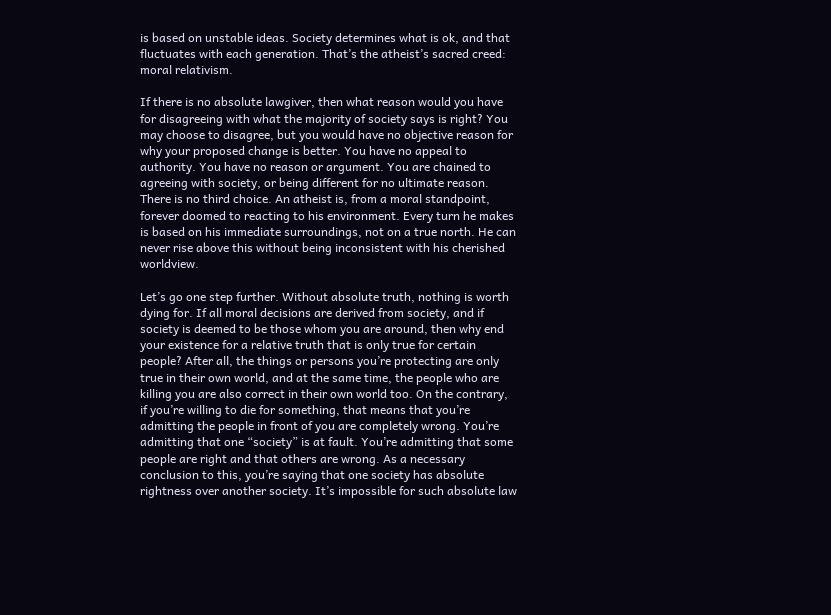is based on unstable ideas. Society determines what is ok, and that fluctuates with each generation. That’s the atheist’s sacred creed: moral relativism.

If there is no absolute lawgiver, then what reason would you have for disagreeing with what the majority of society says is right? You may choose to disagree, but you would have no objective reason for why your proposed change is better. You have no appeal to authority. You have no reason or argument. You are chained to agreeing with society, or being different for no ultimate reason. There is no third choice. An atheist is, from a moral standpoint, forever doomed to reacting to his environment. Every turn he makes is based on his immediate surroundings, not on a true north. He can never rise above this without being inconsistent with his cherished worldview.

Let’s go one step further. Without absolute truth, nothing is worth dying for. If all moral decisions are derived from society, and if society is deemed to be those whom you are around, then why end your existence for a relative truth that is only true for certain people? After all, the things or persons you’re protecting are only true in their own world, and at the same time, the people who are killing you are also correct in their own world too. On the contrary, if you’re willing to die for something, that means that you’re admitting the people in front of you are completely wrong. You’re admitting that one “society” is at fault. You’re admitting that some people are right and that others are wrong. As a necessary conclusion to this, you’re saying that one society has absolute rightness over another society. It’s impossible for such absolute law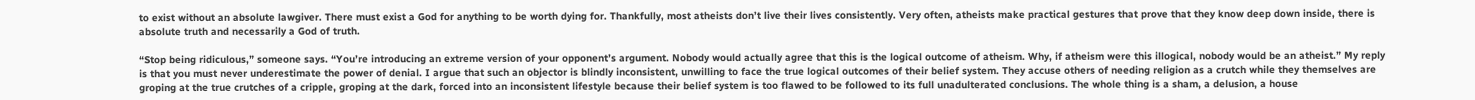to exist without an absolute lawgiver. There must exist a God for anything to be worth dying for. Thankfully, most atheists don’t live their lives consistently. Very often, atheists make practical gestures that prove that they know deep down inside, there is absolute truth and necessarily a God of truth.

“Stop being ridiculous,” someone says. “You’re introducing an extreme version of your opponent’s argument. Nobody would actually agree that this is the logical outcome of atheism. Why, if atheism were this illogical, nobody would be an atheist.” My reply is that you must never underestimate the power of denial. I argue that such an objector is blindly inconsistent, unwilling to face the true logical outcomes of their belief system. They accuse others of needing religion as a crutch while they themselves are groping at the true crutches of a cripple, groping at the dark, forced into an inconsistent lifestyle because their belief system is too flawed to be followed to its full unadulterated conclusions. The whole thing is a sham, a delusion, a house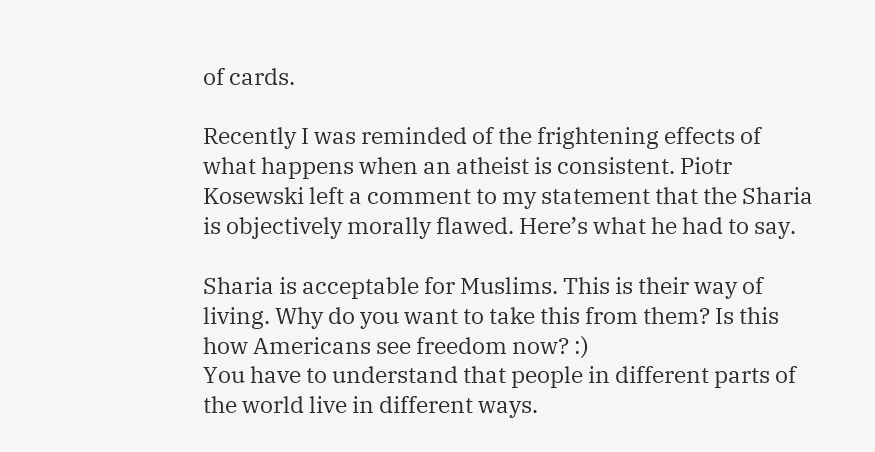of cards.

Recently I was reminded of the frightening effects of what happens when an atheist is consistent. Piotr Kosewski left a comment to my statement that the Sharia is objectively morally flawed. Here’s what he had to say.

Sharia is acceptable for Muslims. This is their way of living. Why do you want to take this from them? Is this how Americans see freedom now? :)
You have to understand that people in different parts of the world live in different ways.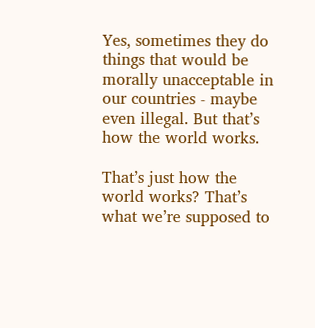Yes, sometimes they do things that would be morally unacceptable in our countries - maybe even illegal. But that’s how the world works.

That’s just how the world works? That’s what we’re supposed to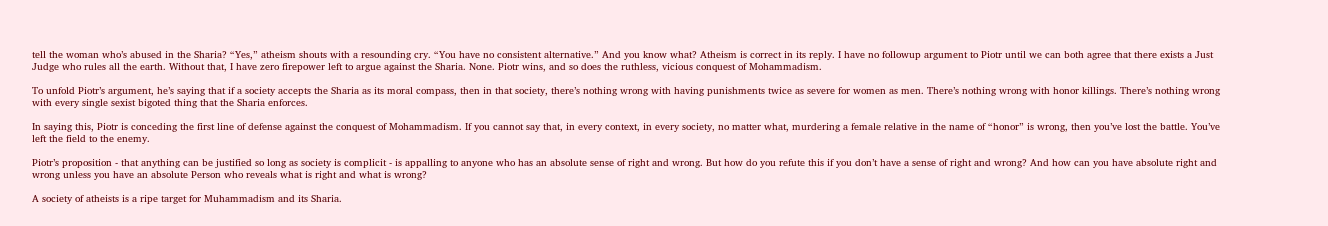tell the woman who’s abused in the Sharia? “Yes,” atheism shouts with a resounding cry. “You have no consistent alternative.” And you know what? Atheism is correct in its reply. I have no followup argument to Piotr until we can both agree that there exists a Just Judge who rules all the earth. Without that, I have zero firepower left to argue against the Sharia. None. Piotr wins, and so does the ruthless, vicious conquest of Mohammadism.

To unfold Piotr’s argument, he’s saying that if a society accepts the Sharia as its moral compass, then in that society, there’s nothing wrong with having punishments twice as severe for women as men. There’s nothing wrong with honor killings. There’s nothing wrong with every single sexist bigoted thing that the Sharia enforces.

In saying this, Piotr is conceding the first line of defense against the conquest of Mohammadism. If you cannot say that, in every context, in every society, no matter what, murdering a female relative in the name of “honor” is wrong, then you’ve lost the battle. You’ve left the field to the enemy.

Piotr’s proposition - that anything can be justified so long as society is complicit - is appalling to anyone who has an absolute sense of right and wrong. But how do you refute this if you don’t have a sense of right and wrong? And how can you have absolute right and wrong unless you have an absolute Person who reveals what is right and what is wrong?

A society of atheists is a ripe target for Muhammadism and its Sharia.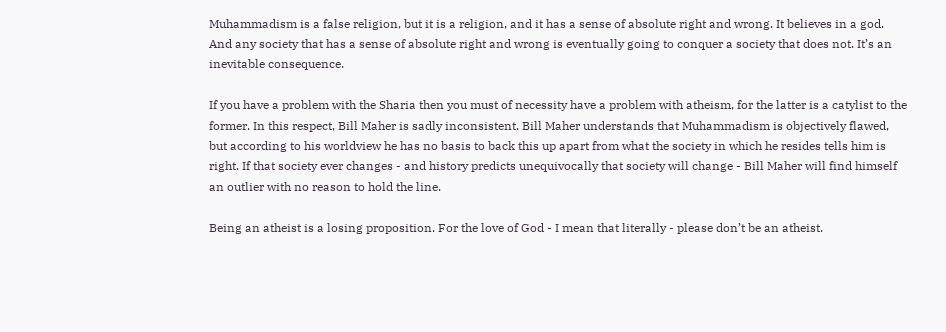Muhammadism is a false religion, but it is a religion, and it has a sense of absolute right and wrong. It believes in a god. And any society that has a sense of absolute right and wrong is eventually going to conquer a society that does not. It’s an inevitable consequence.

If you have a problem with the Sharia then you must of necessity have a problem with atheism, for the latter is a catylist to the former. In this respect, Bill Maher is sadly inconsistent. Bill Maher understands that Muhammadism is objectively flawed, but according to his worldview he has no basis to back this up apart from what the society in which he resides tells him is right. If that society ever changes - and history predicts unequivocally that society will change - Bill Maher will find himself an outlier with no reason to hold the line.

Being an atheist is a losing proposition. For the love of God - I mean that literally - please don’t be an atheist.